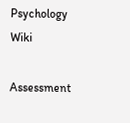Psychology Wiki

Assessment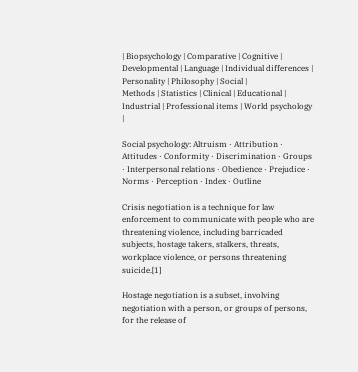| Biopsychology | Comparative | Cognitive | Developmental | Language | Individual differences | Personality | Philosophy | Social |
Methods | Statistics | Clinical | Educational | Industrial | Professional items | World psychology |

Social psychology: Altruism · Attribution · Attitudes · Conformity · Discrimination · Groups · Interpersonal relations · Obedience · Prejudice · Norms · Perception · Index · Outline

Crisis negotiation is a technique for law enforcement to communicate with people who are threatening violence, including barricaded subjects, hostage takers, stalkers, threats, workplace violence, or persons threatening suicide.[1]

Hostage negotiation is a subset, involving negotiation with a person, or groups of persons, for the release of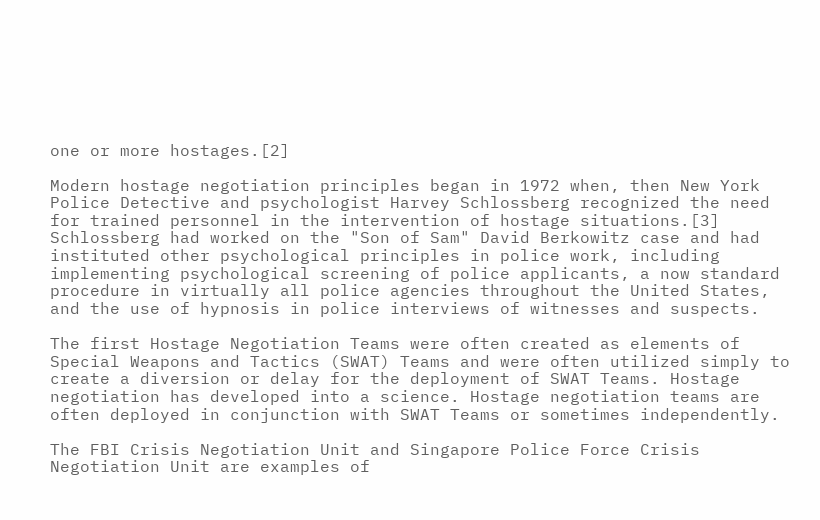one or more hostages.[2]

Modern hostage negotiation principles began in 1972 when, then New York Police Detective and psychologist Harvey Schlossberg recognized the need for trained personnel in the intervention of hostage situations.[3] Schlossberg had worked on the "Son of Sam" David Berkowitz case and had instituted other psychological principles in police work, including implementing psychological screening of police applicants, a now standard procedure in virtually all police agencies throughout the United States, and the use of hypnosis in police interviews of witnesses and suspects.

The first Hostage Negotiation Teams were often created as elements of Special Weapons and Tactics (SWAT) Teams and were often utilized simply to create a diversion or delay for the deployment of SWAT Teams. Hostage negotiation has developed into a science. Hostage negotiation teams are often deployed in conjunction with SWAT Teams or sometimes independently.

The FBI Crisis Negotiation Unit and Singapore Police Force Crisis Negotiation Unit are examples of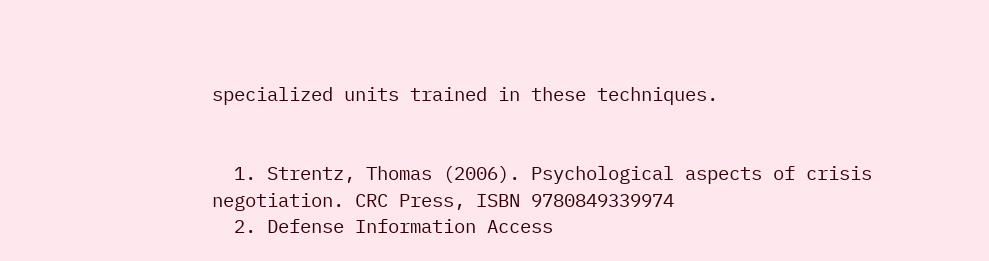specialized units trained in these techniques.


  1. Strentz, Thomas (2006). Psychological aspects of crisis negotiation. CRC Press, ISBN 9780849339974
  2. Defense Information Access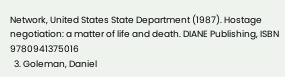Network, United States State Department (1987). Hostage negotiation: a matter of life and death. DIANE Publishing, ISBN 9780941375016
  3. Goleman, Daniel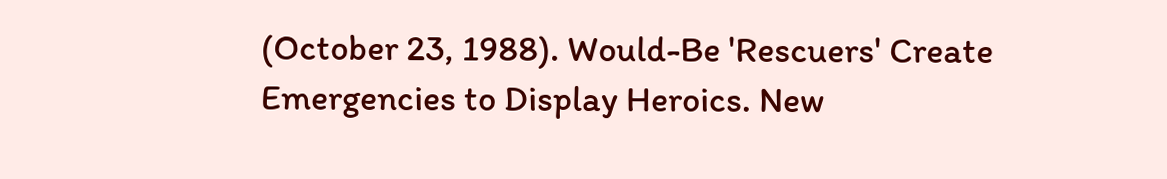(October 23, 1988). Would-Be 'Rescuers' Create Emergencies to Display Heroics. New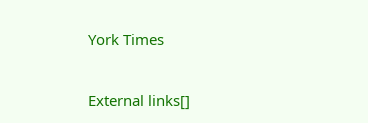York Times

External links[]